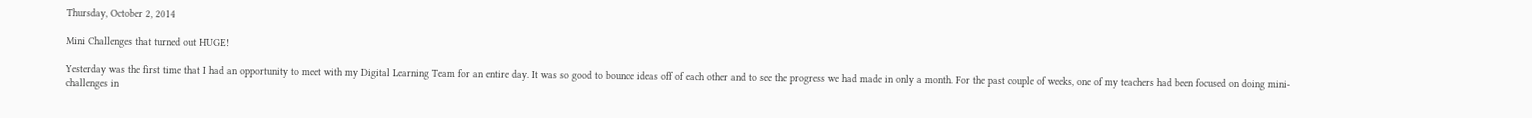Thursday, October 2, 2014

Mini Challenges that turned out HUGE!

Yesterday was the first time that I had an opportunity to meet with my Digital Learning Team for an entire day. It was so good to bounce ideas off of each other and to see the progress we had made in only a month. For the past couple of weeks, one of my teachers had been focused on doing mini-challenges in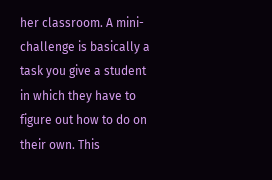her classroom. A mini-challenge is basically a task you give a student in which they have to figure out how to do on their own. This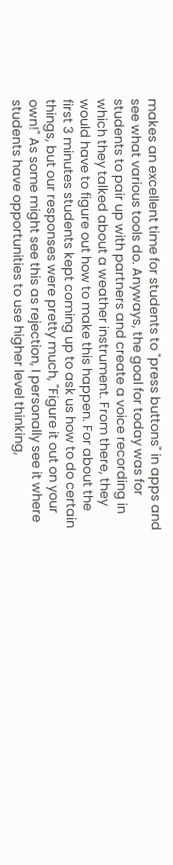makes an excellent time for students to "press buttons" in apps and see what various tools do. Anyways, the goal for today was for students to pair up with partners and create a voice recording in which they talked about a weather instrument. From there, they would have to figure out how to make this happen. For about the first 3 minutes students kept coming up to ask us how to do certain things, but our responses were pretty much, "Figure it out on your own!" As some might see this as rejection, I personally see it where students have opportunities to use higher level thinking,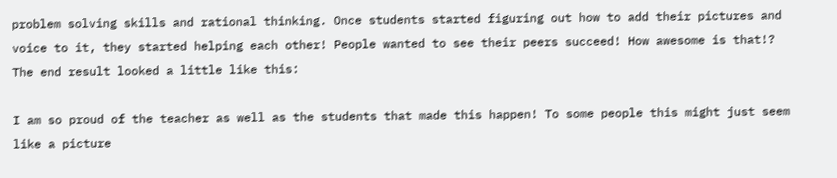problem solving skills and rational thinking. Once students started figuring out how to add their pictures and voice to it, they started helping each other! People wanted to see their peers succeed! How awesome is that!? The end result looked a little like this:

I am so proud of the teacher as well as the students that made this happen! To some people this might just seem like a picture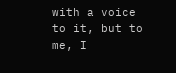with a voice to it, but to me, I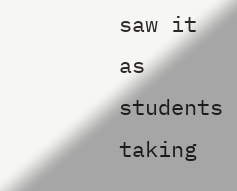saw it as students taking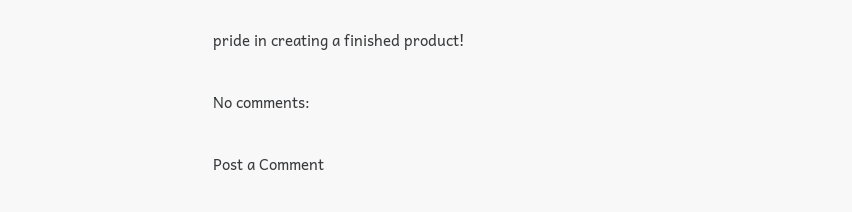pride in creating a finished product!

No comments:

Post a Comment